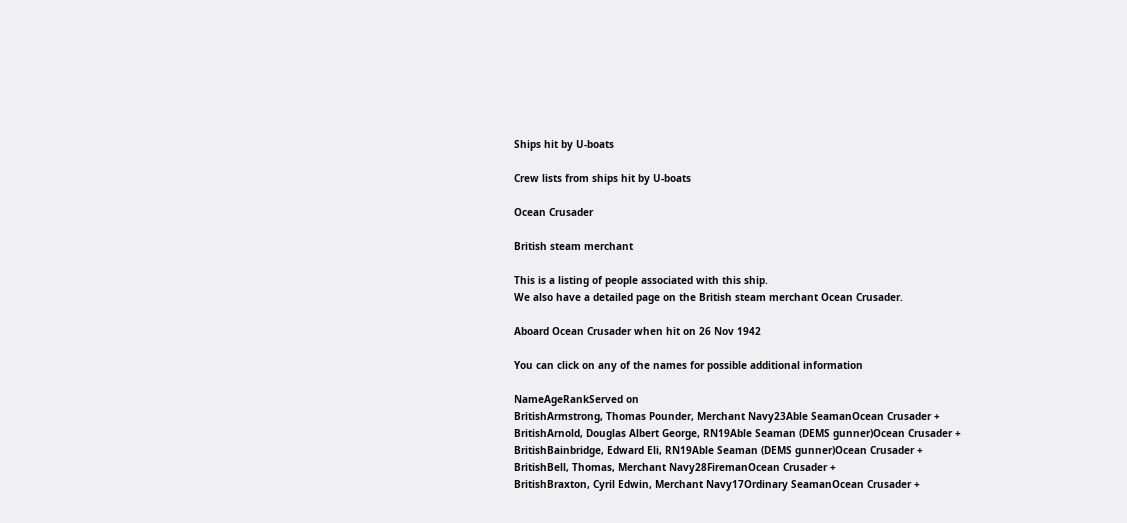Ships hit by U-boats

Crew lists from ships hit by U-boats

Ocean Crusader

British steam merchant

This is a listing of people associated with this ship.
We also have a detailed page on the British steam merchant Ocean Crusader.

Aboard Ocean Crusader when hit on 26 Nov 1942

You can click on any of the names for possible additional information

NameAgeRankServed on
BritishArmstrong, Thomas Pounder, Merchant Navy23Able SeamanOcean Crusader +
BritishArnold, Douglas Albert George, RN19Able Seaman (DEMS gunner)Ocean Crusader +
BritishBainbridge, Edward Eli, RN19Able Seaman (DEMS gunner)Ocean Crusader +
BritishBell, Thomas, Merchant Navy28FiremanOcean Crusader +
BritishBraxton, Cyril Edwin, Merchant Navy17Ordinary SeamanOcean Crusader +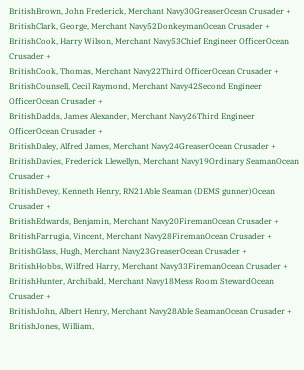BritishBrown, John Frederick, Merchant Navy30GreaserOcean Crusader +
BritishClark, George, Merchant Navy52DonkeymanOcean Crusader +
BritishCook, Harry Wilson, Merchant Navy53Chief Engineer OfficerOcean Crusader +
BritishCook, Thomas, Merchant Navy22Third OfficerOcean Crusader +
BritishCounsell, Cecil Raymond, Merchant Navy42Second Engineer OfficerOcean Crusader +
BritishDadds, James Alexander, Merchant Navy26Third Engineer OfficerOcean Crusader +
BritishDaley, Alfred James, Merchant Navy24GreaserOcean Crusader +
BritishDavies, Frederick Llewellyn, Merchant Navy19Ordinary SeamanOcean Crusader +
BritishDevey, Kenneth Henry, RN21Able Seaman (DEMS gunner)Ocean Crusader +
BritishEdwards, Benjamin, Merchant Navy20FiremanOcean Crusader +
BritishFarrugia, Vincent, Merchant Navy28FiremanOcean Crusader +
BritishGlass, Hugh, Merchant Navy23GreaserOcean Crusader +
BritishHobbs, Wilfred Harry, Merchant Navy33FiremanOcean Crusader +
BritishHunter, Archibald, Merchant Navy18Mess Room StewardOcean Crusader +
BritishJohn, Albert Henry, Merchant Navy28Able SeamanOcean Crusader +
BritishJones, William,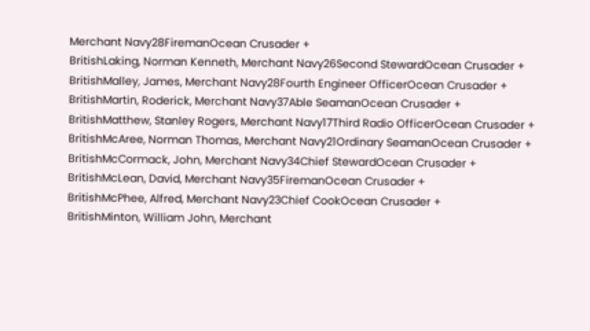Merchant Navy28FiremanOcean Crusader +
BritishLaking, Norman Kenneth, Merchant Navy26Second StewardOcean Crusader +
BritishMalley, James, Merchant Navy28Fourth Engineer OfficerOcean Crusader +
BritishMartin, Roderick, Merchant Navy37Able SeamanOcean Crusader +
BritishMatthew, Stanley Rogers, Merchant Navy17Third Radio OfficerOcean Crusader +
BritishMcAree, Norman Thomas, Merchant Navy21Ordinary SeamanOcean Crusader +
BritishMcCormack, John, Merchant Navy34Chief StewardOcean Crusader +
BritishMcLean, David, Merchant Navy35FiremanOcean Crusader +
BritishMcPhee, Alfred, Merchant Navy23Chief CookOcean Crusader +
BritishMinton, William John, Merchant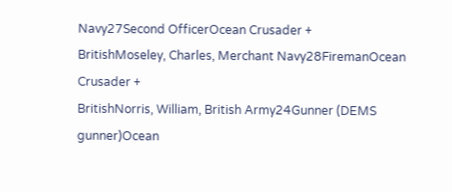Navy27Second OfficerOcean Crusader +
BritishMoseley, Charles, Merchant Navy28FiremanOcean Crusader +
BritishNorris, William, British Army24Gunner (DEMS gunner)Ocean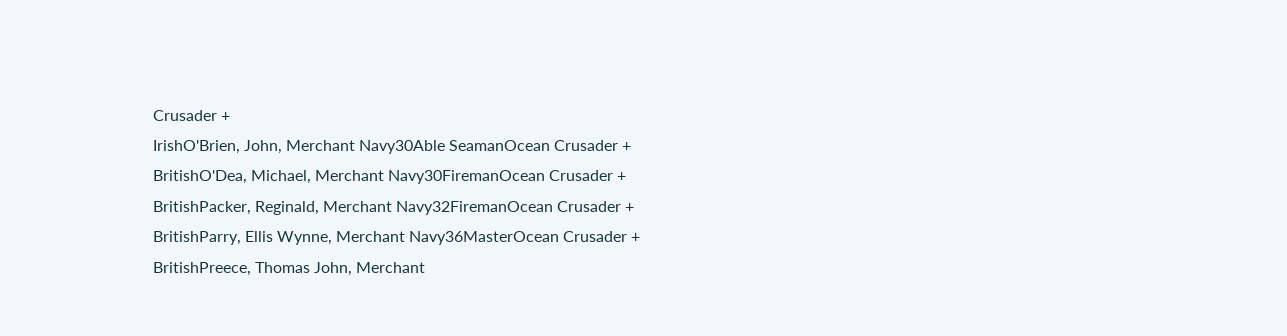Crusader +
IrishO'Brien, John, Merchant Navy30Able SeamanOcean Crusader +
BritishO'Dea, Michael, Merchant Navy30FiremanOcean Crusader +
BritishPacker, Reginald, Merchant Navy32FiremanOcean Crusader +
BritishParry, Ellis Wynne, Merchant Navy36MasterOcean Crusader +
BritishPreece, Thomas John, Merchant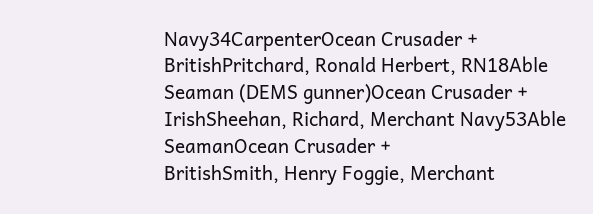Navy34CarpenterOcean Crusader +
BritishPritchard, Ronald Herbert, RN18Able Seaman (DEMS gunner)Ocean Crusader +
IrishSheehan, Richard, Merchant Navy53Able SeamanOcean Crusader +
BritishSmith, Henry Foggie, Merchant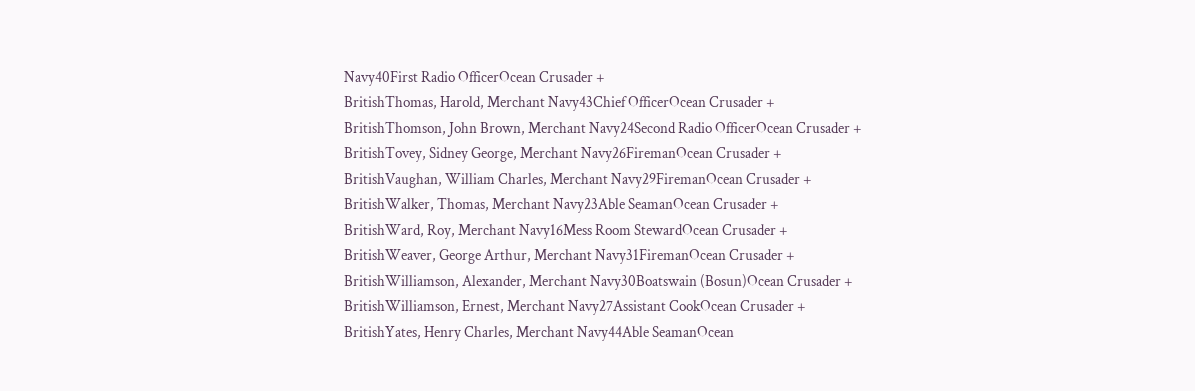Navy40First Radio OfficerOcean Crusader +
BritishThomas, Harold, Merchant Navy43Chief OfficerOcean Crusader +
BritishThomson, John Brown, Merchant Navy24Second Radio OfficerOcean Crusader +
BritishTovey, Sidney George, Merchant Navy26FiremanOcean Crusader +
BritishVaughan, William Charles, Merchant Navy29FiremanOcean Crusader +
BritishWalker, Thomas, Merchant Navy23Able SeamanOcean Crusader +
BritishWard, Roy, Merchant Navy16Mess Room StewardOcean Crusader +
BritishWeaver, George Arthur, Merchant Navy31FiremanOcean Crusader +
BritishWilliamson, Alexander, Merchant Navy30Boatswain (Bosun)Ocean Crusader +
BritishWilliamson, Ernest, Merchant Navy27Assistant CookOcean Crusader +
BritishYates, Henry Charles, Merchant Navy44Able SeamanOcean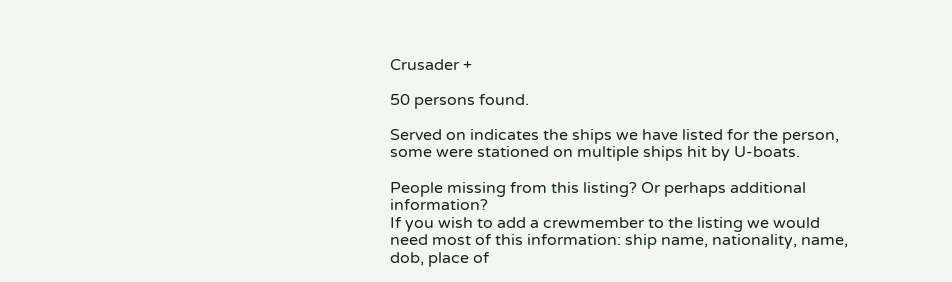Crusader +

50 persons found.

Served on indicates the ships we have listed for the person, some were stationed on multiple ships hit by U-boats.

People missing from this listing? Or perhaps additional information?
If you wish to add a crewmember to the listing we would need most of this information: ship name, nationality, name, dob, place of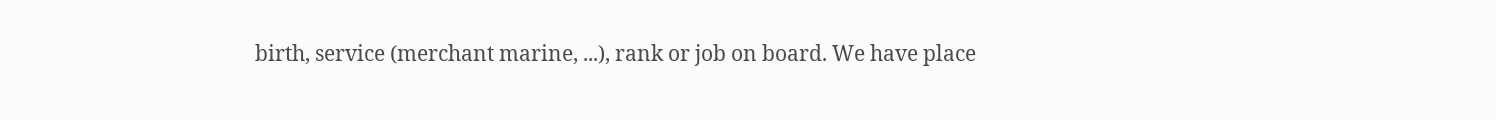birth, service (merchant marine, ...), rank or job on board. We have place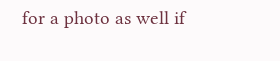for a photo as well if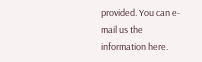provided. You can e-mail us the information here.